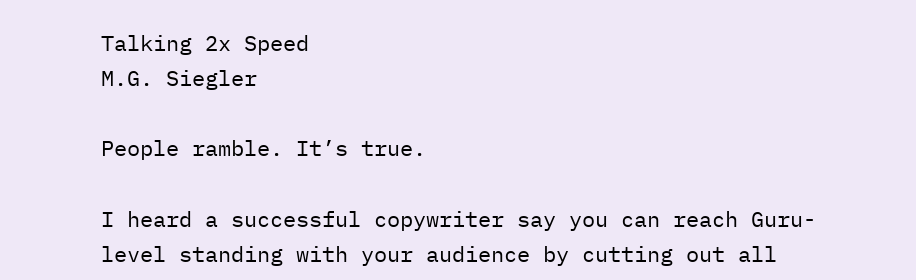Talking 2x Speed
M.G. Siegler

People ramble. It’s true.

I heard a successful copywriter say you can reach Guru-level standing with your audience by cutting out all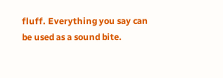fluff. Everything you say can be used as a sound bite.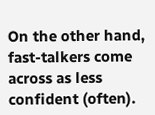On the other hand, fast-talkers come across as less confident (often).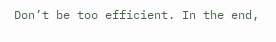Don’t be too efficient. In the end,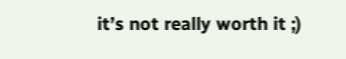it’s not really worth it ;)